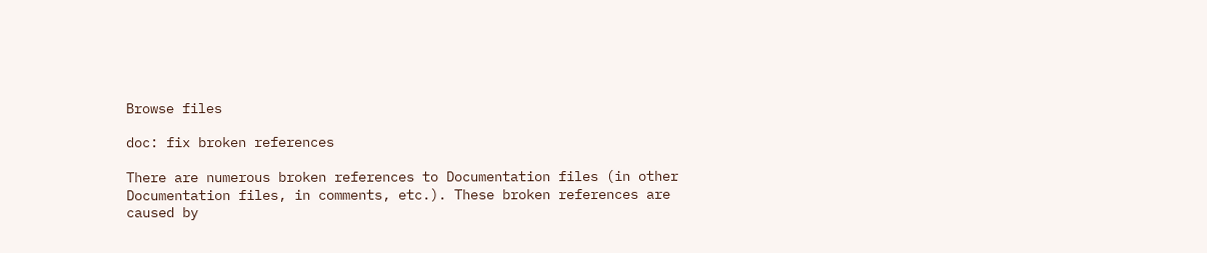Browse files

doc: fix broken references

There are numerous broken references to Documentation files (in other
Documentation files, in comments, etc.). These broken references are
caused by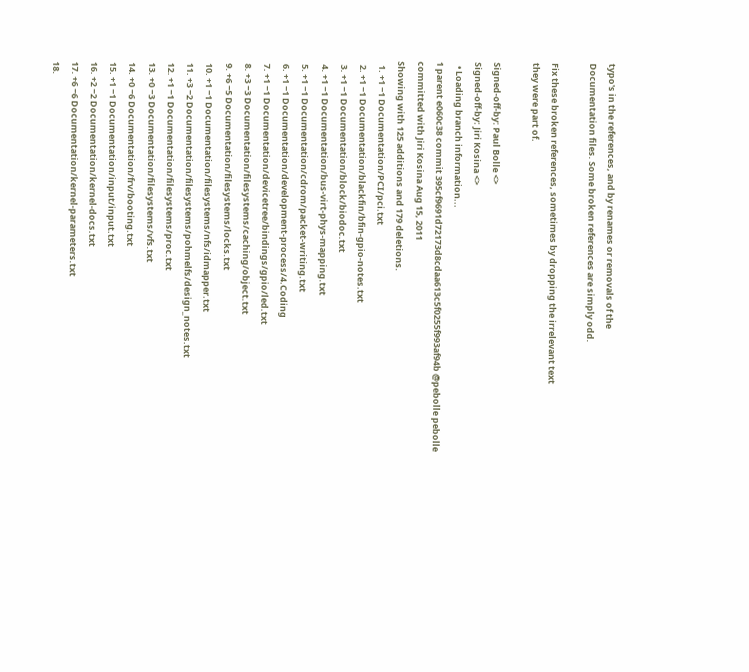typo's in the references, and by renames or removals of the
Documentation files. Some broken references are simply odd.

Fix these broken references, sometimes by dropping the irrelevant text
they were part of.

Signed-off-by: Paul Bolle <>
Signed-off-by: Jiri Kosina <>
  • Loading branch information...
1 parent e060c38 commit 395cf9691d72173d8cdaa613c5f0255f993af94b @pebolle pebolle committed with Jiri Kosina Aug 15, 2011
Showing with 125 additions and 179 deletions.
  1. +1 −1 Documentation/PCI/pci.txt
  2. +1 −1 Documentation/blackfin/bfin-gpio-notes.txt
  3. +1 −1 Documentation/block/biodoc.txt
  4. +1 −1 Documentation/bus-virt-phys-mapping.txt
  5. +1 −1 Documentation/cdrom/packet-writing.txt
  6. +1 −1 Documentation/development-process/4.Coding
  7. +1 −1 Documentation/devicetree/bindings/gpio/led.txt
  8. +3 −3 Documentation/filesystems/caching/object.txt
  9. +6 −5 Documentation/filesystems/locks.txt
  10. +1 −1 Documentation/filesystems/nfs/idmapper.txt
  11. +3 −2 Documentation/filesystems/pohmelfs/design_notes.txt
  12. +1 −1 Documentation/filesystems/proc.txt
  13. +0 −3 Documentation/filesystems/vfs.txt
  14. +0 −6 Documentation/frv/booting.txt
  15. +1 −1 Documentation/input/input.txt
  16. +2 −2 Documentation/kernel-docs.txt
  17. +6 −6 Documentation/kernel-parameters.txt
  18.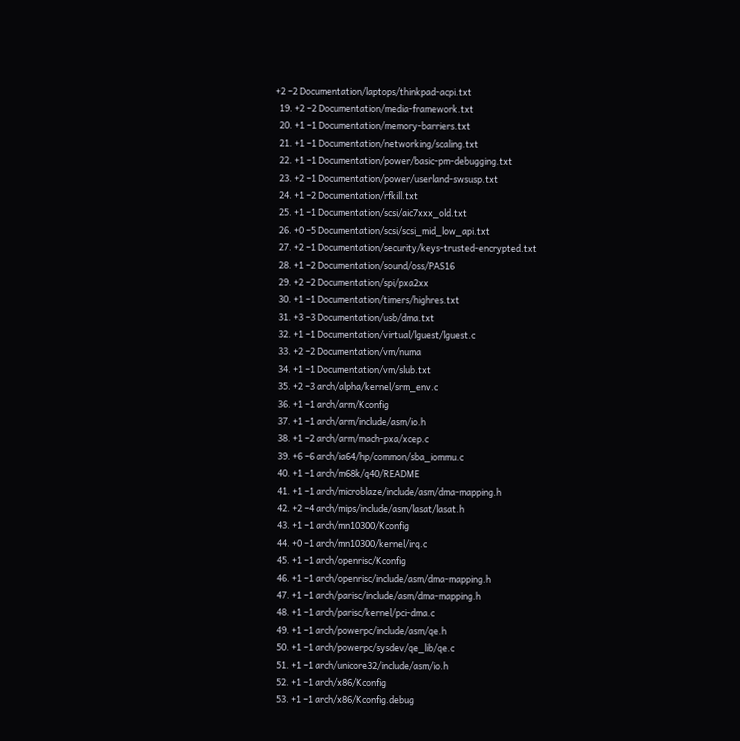+2 −2 Documentation/laptops/thinkpad-acpi.txt
  19. +2 −2 Documentation/media-framework.txt
  20. +1 −1 Documentation/memory-barriers.txt
  21. +1 −1 Documentation/networking/scaling.txt
  22. +1 −1 Documentation/power/basic-pm-debugging.txt
  23. +2 −1 Documentation/power/userland-swsusp.txt
  24. +1 −2 Documentation/rfkill.txt
  25. +1 −1 Documentation/scsi/aic7xxx_old.txt
  26. +0 −5 Documentation/scsi/scsi_mid_low_api.txt
  27. +2 −1 Documentation/security/keys-trusted-encrypted.txt
  28. +1 −2 Documentation/sound/oss/PAS16
  29. +2 −2 Documentation/spi/pxa2xx
  30. +1 −1 Documentation/timers/highres.txt
  31. +3 −3 Documentation/usb/dma.txt
  32. +1 −1 Documentation/virtual/lguest/lguest.c
  33. +2 −2 Documentation/vm/numa
  34. +1 −1 Documentation/vm/slub.txt
  35. +2 −3 arch/alpha/kernel/srm_env.c
  36. +1 −1 arch/arm/Kconfig
  37. +1 −1 arch/arm/include/asm/io.h
  38. +1 −2 arch/arm/mach-pxa/xcep.c
  39. +6 −6 arch/ia64/hp/common/sba_iommu.c
  40. +1 −1 arch/m68k/q40/README
  41. +1 −1 arch/microblaze/include/asm/dma-mapping.h
  42. +2 −4 arch/mips/include/asm/lasat/lasat.h
  43. +1 −1 arch/mn10300/Kconfig
  44. +0 −1 arch/mn10300/kernel/irq.c
  45. +1 −1 arch/openrisc/Kconfig
  46. +1 −1 arch/openrisc/include/asm/dma-mapping.h
  47. +1 −1 arch/parisc/include/asm/dma-mapping.h
  48. +1 −1 arch/parisc/kernel/pci-dma.c
  49. +1 −1 arch/powerpc/include/asm/qe.h
  50. +1 −1 arch/powerpc/sysdev/qe_lib/qe.c
  51. +1 −1 arch/unicore32/include/asm/io.h
  52. +1 −1 arch/x86/Kconfig
  53. +1 −1 arch/x86/Kconfig.debug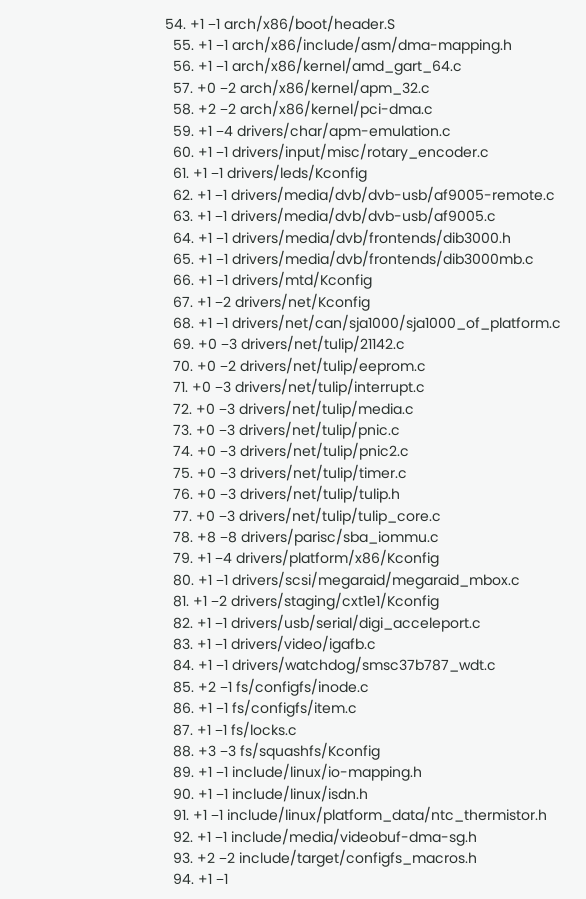54. +1 −1 arch/x86/boot/header.S
  55. +1 −1 arch/x86/include/asm/dma-mapping.h
  56. +1 −1 arch/x86/kernel/amd_gart_64.c
  57. +0 −2 arch/x86/kernel/apm_32.c
  58. +2 −2 arch/x86/kernel/pci-dma.c
  59. +1 −4 drivers/char/apm-emulation.c
  60. +1 −1 drivers/input/misc/rotary_encoder.c
  61. +1 −1 drivers/leds/Kconfig
  62. +1 −1 drivers/media/dvb/dvb-usb/af9005-remote.c
  63. +1 −1 drivers/media/dvb/dvb-usb/af9005.c
  64. +1 −1 drivers/media/dvb/frontends/dib3000.h
  65. +1 −1 drivers/media/dvb/frontends/dib3000mb.c
  66. +1 −1 drivers/mtd/Kconfig
  67. +1 −2 drivers/net/Kconfig
  68. +1 −1 drivers/net/can/sja1000/sja1000_of_platform.c
  69. +0 −3 drivers/net/tulip/21142.c
  70. +0 −2 drivers/net/tulip/eeprom.c
  71. +0 −3 drivers/net/tulip/interrupt.c
  72. +0 −3 drivers/net/tulip/media.c
  73. +0 −3 drivers/net/tulip/pnic.c
  74. +0 −3 drivers/net/tulip/pnic2.c
  75. +0 −3 drivers/net/tulip/timer.c
  76. +0 −3 drivers/net/tulip/tulip.h
  77. +0 −3 drivers/net/tulip/tulip_core.c
  78. +8 −8 drivers/parisc/sba_iommu.c
  79. +1 −4 drivers/platform/x86/Kconfig
  80. +1 −1 drivers/scsi/megaraid/megaraid_mbox.c
  81. +1 −2 drivers/staging/cxt1e1/Kconfig
  82. +1 −1 drivers/usb/serial/digi_acceleport.c
  83. +1 −1 drivers/video/igafb.c
  84. +1 −1 drivers/watchdog/smsc37b787_wdt.c
  85. +2 −1 fs/configfs/inode.c
  86. +1 −1 fs/configfs/item.c
  87. +1 −1 fs/locks.c
  88. +3 −3 fs/squashfs/Kconfig
  89. +1 −1 include/linux/io-mapping.h
  90. +1 −1 include/linux/isdn.h
  91. +1 −1 include/linux/platform_data/ntc_thermistor.h
  92. +1 −1 include/media/videobuf-dma-sg.h
  93. +2 −2 include/target/configfs_macros.h
  94. +1 −1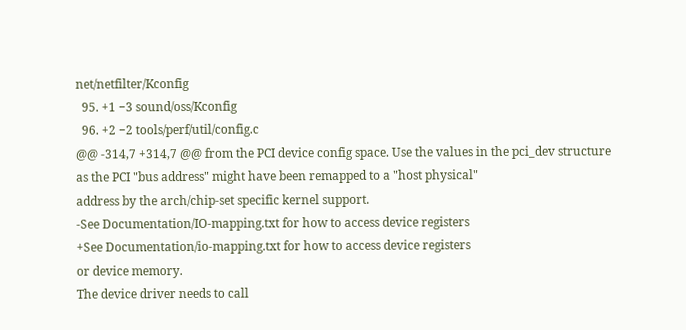net/netfilter/Kconfig
  95. +1 −3 sound/oss/Kconfig
  96. +2 −2 tools/perf/util/config.c
@@ -314,7 +314,7 @@ from the PCI device config space. Use the values in the pci_dev structure
as the PCI "bus address" might have been remapped to a "host physical"
address by the arch/chip-set specific kernel support.
-See Documentation/IO-mapping.txt for how to access device registers
+See Documentation/io-mapping.txt for how to access device registers
or device memory.
The device driver needs to call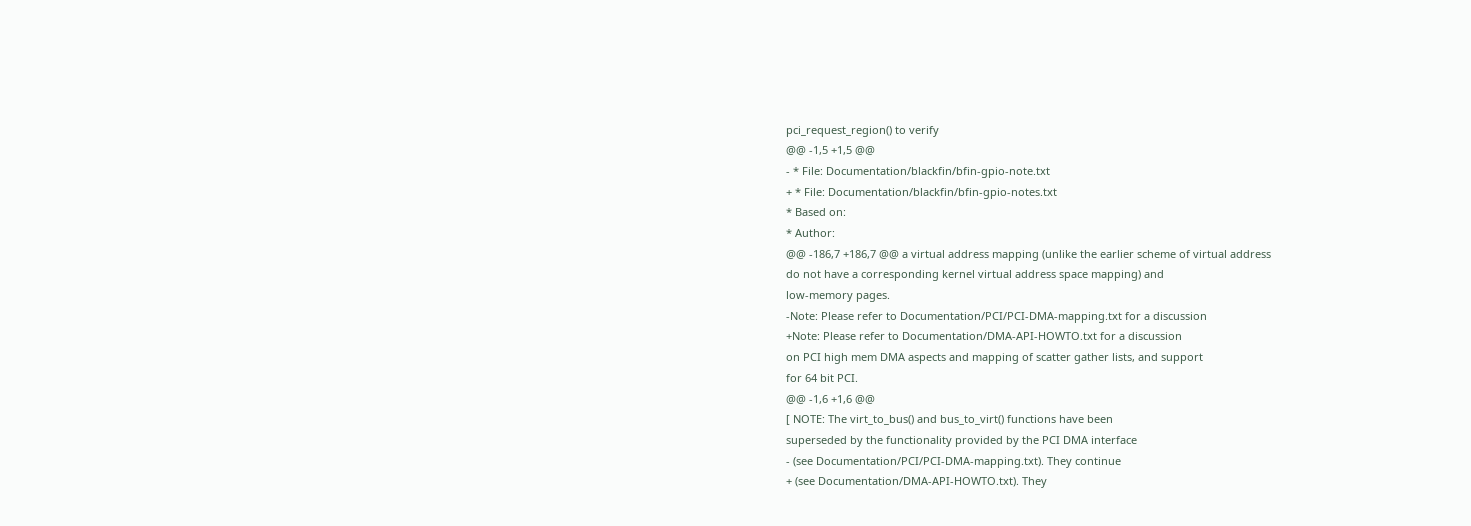pci_request_region() to verify
@@ -1,5 +1,5 @@
- * File: Documentation/blackfin/bfin-gpio-note.txt
+ * File: Documentation/blackfin/bfin-gpio-notes.txt
* Based on:
* Author:
@@ -186,7 +186,7 @@ a virtual address mapping (unlike the earlier scheme of virtual address
do not have a corresponding kernel virtual address space mapping) and
low-memory pages.
-Note: Please refer to Documentation/PCI/PCI-DMA-mapping.txt for a discussion
+Note: Please refer to Documentation/DMA-API-HOWTO.txt for a discussion
on PCI high mem DMA aspects and mapping of scatter gather lists, and support
for 64 bit PCI.
@@ -1,6 +1,6 @@
[ NOTE: The virt_to_bus() and bus_to_virt() functions have been
superseded by the functionality provided by the PCI DMA interface
- (see Documentation/PCI/PCI-DMA-mapping.txt). They continue
+ (see Documentation/DMA-API-HOWTO.txt). They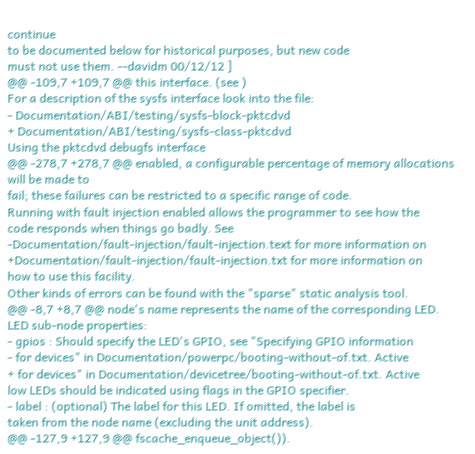continue
to be documented below for historical purposes, but new code
must not use them. --davidm 00/12/12 ]
@@ -109,7 +109,7 @@ this interface. (see )
For a description of the sysfs interface look into the file:
- Documentation/ABI/testing/sysfs-block-pktcdvd
+ Documentation/ABI/testing/sysfs-class-pktcdvd
Using the pktcdvd debugfs interface
@@ -278,7 +278,7 @@ enabled, a configurable percentage of memory allocations will be made to
fail; these failures can be restricted to a specific range of code.
Running with fault injection enabled allows the programmer to see how the
code responds when things go badly. See
-Documentation/fault-injection/fault-injection.text for more information on
+Documentation/fault-injection/fault-injection.txt for more information on
how to use this facility.
Other kinds of errors can be found with the "sparse" static analysis tool.
@@ -8,7 +8,7 @@ node's name represents the name of the corresponding LED.
LED sub-node properties:
- gpios : Should specify the LED's GPIO, see "Specifying GPIO information
- for devices" in Documentation/powerpc/booting-without-of.txt. Active
+ for devices" in Documentation/devicetree/booting-without-of.txt. Active
low LEDs should be indicated using flags in the GPIO specifier.
- label : (optional) The label for this LED. If omitted, the label is
taken from the node name (excluding the unit address).
@@ -127,9 +127,9 @@ fscache_enqueue_object()).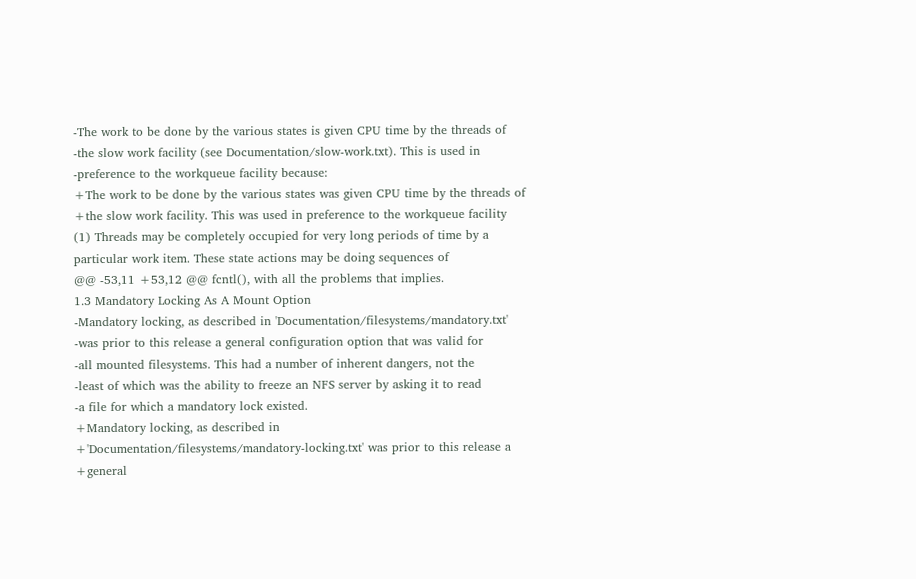-The work to be done by the various states is given CPU time by the threads of
-the slow work facility (see Documentation/slow-work.txt). This is used in
-preference to the workqueue facility because:
+The work to be done by the various states was given CPU time by the threads of
+the slow work facility. This was used in preference to the workqueue facility
(1) Threads may be completely occupied for very long periods of time by a
particular work item. These state actions may be doing sequences of
@@ -53,11 +53,12 @@ fcntl(), with all the problems that implies.
1.3 Mandatory Locking As A Mount Option
-Mandatory locking, as described in 'Documentation/filesystems/mandatory.txt'
-was prior to this release a general configuration option that was valid for
-all mounted filesystems. This had a number of inherent dangers, not the
-least of which was the ability to freeze an NFS server by asking it to read
-a file for which a mandatory lock existed.
+Mandatory locking, as described in
+'Documentation/filesystems/mandatory-locking.txt' was prior to this release a
+general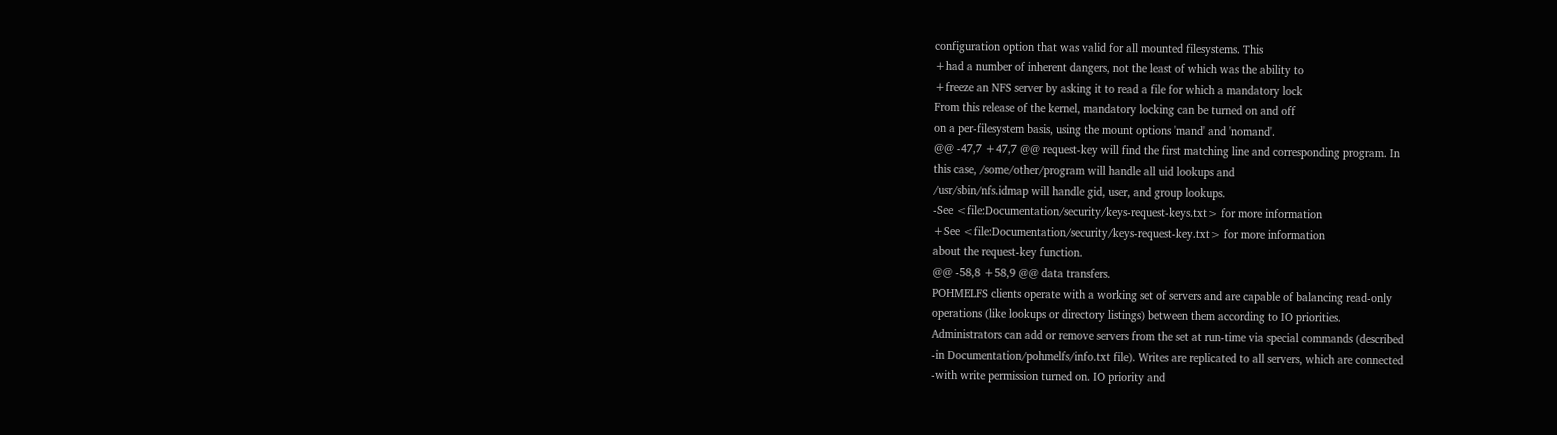configuration option that was valid for all mounted filesystems. This
+had a number of inherent dangers, not the least of which was the ability to
+freeze an NFS server by asking it to read a file for which a mandatory lock
From this release of the kernel, mandatory locking can be turned on and off
on a per-filesystem basis, using the mount options 'mand' and 'nomand'.
@@ -47,7 +47,7 @@ request-key will find the first matching line and corresponding program. In
this case, /some/other/program will handle all uid lookups and
/usr/sbin/nfs.idmap will handle gid, user, and group lookups.
-See <file:Documentation/security/keys-request-keys.txt> for more information
+See <file:Documentation/security/keys-request-key.txt> for more information
about the request-key function.
@@ -58,8 +58,9 @@ data transfers.
POHMELFS clients operate with a working set of servers and are capable of balancing read-only
operations (like lookups or directory listings) between them according to IO priorities.
Administrators can add or remove servers from the set at run-time via special commands (described
-in Documentation/pohmelfs/info.txt file). Writes are replicated to all servers, which are connected
-with write permission turned on. IO priority and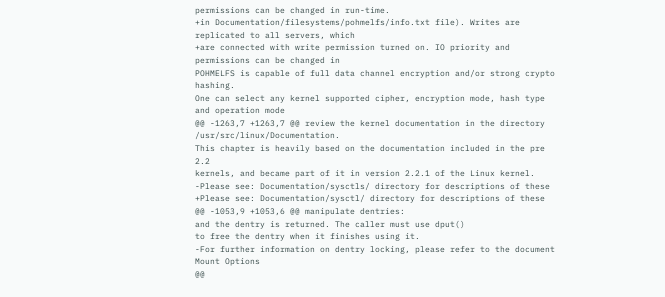permissions can be changed in run-time.
+in Documentation/filesystems/pohmelfs/info.txt file). Writes are replicated to all servers, which
+are connected with write permission turned on. IO priority and permissions can be changed in
POHMELFS is capable of full data channel encryption and/or strong crypto hashing.
One can select any kernel supported cipher, encryption mode, hash type and operation mode
@@ -1263,7 +1263,7 @@ review the kernel documentation in the directory /usr/src/linux/Documentation.
This chapter is heavily based on the documentation included in the pre 2.2
kernels, and became part of it in version 2.2.1 of the Linux kernel.
-Please see: Documentation/sysctls/ directory for descriptions of these
+Please see: Documentation/sysctl/ directory for descriptions of these
@@ -1053,9 +1053,6 @@ manipulate dentries:
and the dentry is returned. The caller must use dput()
to free the dentry when it finishes using it.
-For further information on dentry locking, please refer to the document
Mount Options
@@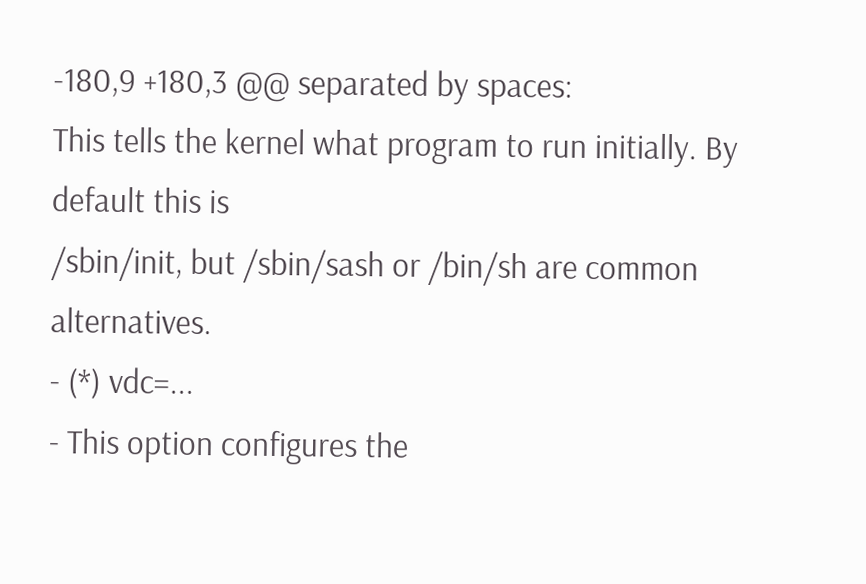-180,9 +180,3 @@ separated by spaces:
This tells the kernel what program to run initially. By default this is
/sbin/init, but /sbin/sash or /bin/sh are common alternatives.
- (*) vdc=...
- This option configures the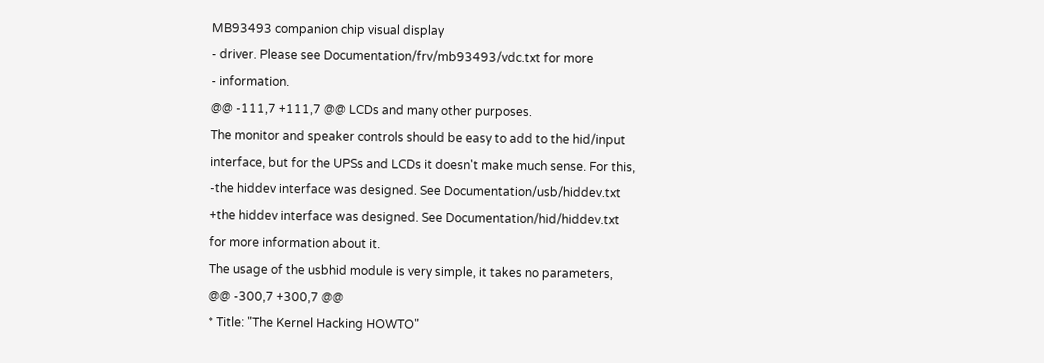MB93493 companion chip visual display
- driver. Please see Documentation/frv/mb93493/vdc.txt for more
- information.
@@ -111,7 +111,7 @@ LCDs and many other purposes.
The monitor and speaker controls should be easy to add to the hid/input
interface, but for the UPSs and LCDs it doesn't make much sense. For this,
-the hiddev interface was designed. See Documentation/usb/hiddev.txt
+the hiddev interface was designed. See Documentation/hid/hiddev.txt
for more information about it.
The usage of the usbhid module is very simple, it takes no parameters,
@@ -300,7 +300,7 @@
* Title: "The Kernel Hacking HOWTO"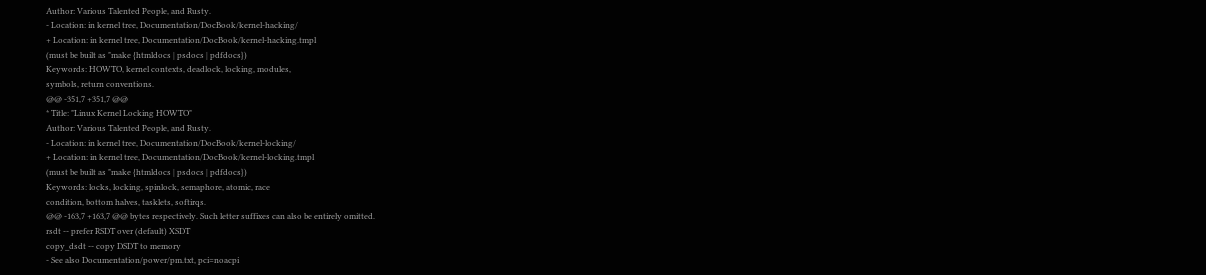Author: Various Talented People, and Rusty.
- Location: in kernel tree, Documentation/DocBook/kernel-hacking/
+ Location: in kernel tree, Documentation/DocBook/kernel-hacking.tmpl
(must be built as "make {htmldocs | psdocs | pdfdocs})
Keywords: HOWTO, kernel contexts, deadlock, locking, modules,
symbols, return conventions.
@@ -351,7 +351,7 @@
* Title: "Linux Kernel Locking HOWTO"
Author: Various Talented People, and Rusty.
- Location: in kernel tree, Documentation/DocBook/kernel-locking/
+ Location: in kernel tree, Documentation/DocBook/kernel-locking.tmpl
(must be built as "make {htmldocs | psdocs | pdfdocs})
Keywords: locks, locking, spinlock, semaphore, atomic, race
condition, bottom halves, tasklets, softirqs.
@@ -163,7 +163,7 @@ bytes respectively. Such letter suffixes can also be entirely omitted.
rsdt -- prefer RSDT over (default) XSDT
copy_dsdt -- copy DSDT to memory
- See also Documentation/power/pm.txt, pci=noacpi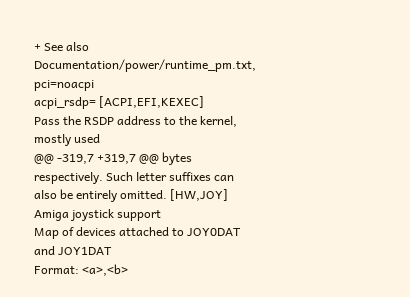+ See also Documentation/power/runtime_pm.txt, pci=noacpi
acpi_rsdp= [ACPI,EFI,KEXEC]
Pass the RSDP address to the kernel, mostly used
@@ -319,7 +319,7 @@ bytes respectively. Such letter suffixes can also be entirely omitted. [HW,JOY] Amiga joystick support
Map of devices attached to JOY0DAT and JOY1DAT
Format: <a>,<b>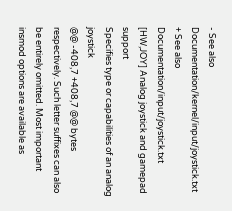- See also Documentation/kernel/input/joystick.txt
+ See also Documentation/input/joystick.txt [HW,JOY] Analog joystick and gamepad support
Specifies type or capabilities of an analog joystick
@@ -408,7 +408,7 @@ bytes respectively. Such letter suffixes can also be entirely omitted. Most important insmod options are available as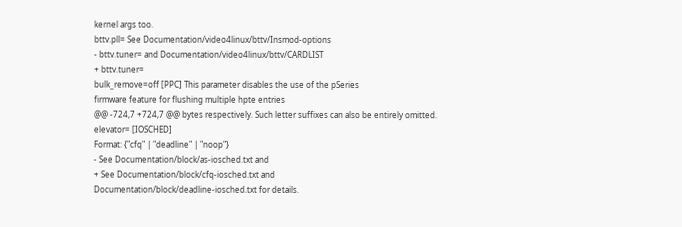kernel args too.
bttv.pll= See Documentation/video4linux/bttv/Insmod-options
- bttv.tuner= and Documentation/video4linux/bttv/CARDLIST
+ bttv.tuner=
bulk_remove=off [PPC] This parameter disables the use of the pSeries
firmware feature for flushing multiple hpte entries
@@ -724,7 +724,7 @@ bytes respectively. Such letter suffixes can also be entirely omitted.
elevator= [IOSCHED]
Format: {"cfq" | "deadline" | "noop"}
- See Documentation/block/as-iosched.txt and
+ See Documentation/block/cfq-iosched.txt and
Documentation/block/deadline-iosched.txt for details.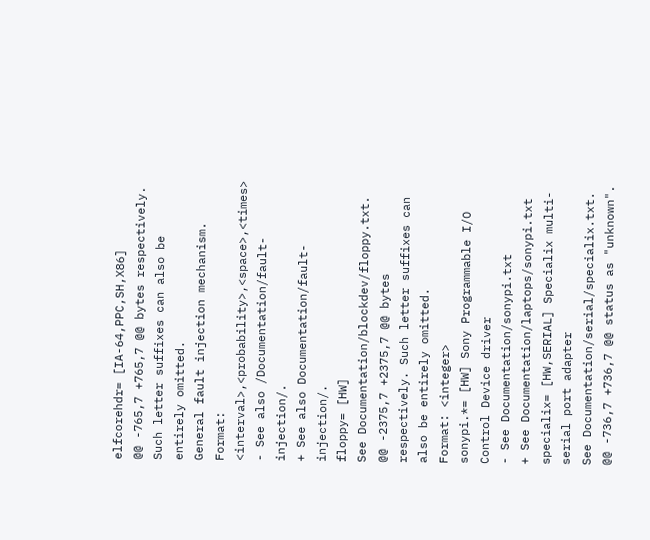elfcorehdr= [IA-64,PPC,SH,X86]
@@ -765,7 +765,7 @@ bytes respectively. Such letter suffixes can also be entirely omitted.
General fault injection mechanism.
Format: <interval>,<probability>,<space>,<times>
- See also /Documentation/fault-injection/.
+ See also Documentation/fault-injection/.
floppy= [HW]
See Documentation/blockdev/floppy.txt.
@@ -2375,7 +2375,7 @@ bytes respectively. Such letter suffixes can also be entirely omitted.
Format: <integer>
sonypi.*= [HW] Sony Programmable I/O Control Device driver
- See Documentation/sonypi.txt
+ See Documentation/laptops/sonypi.txt
specialix= [HW,SERIAL] Specialix multi-serial port adapter
See Documentation/serial/specialix.txt.
@@ -736,7 +736,7 @@ status as "unknown".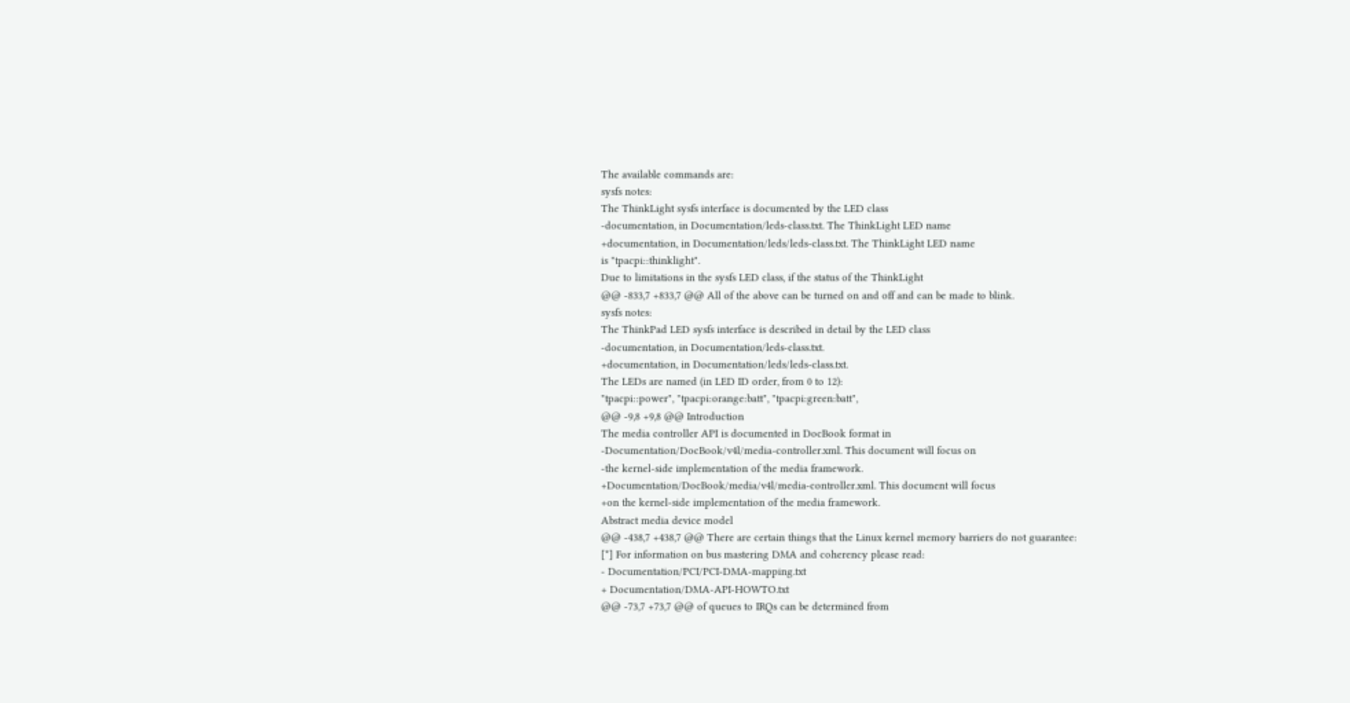The available commands are:
sysfs notes:
The ThinkLight sysfs interface is documented by the LED class
-documentation, in Documentation/leds-class.txt. The ThinkLight LED name
+documentation, in Documentation/leds/leds-class.txt. The ThinkLight LED name
is "tpacpi::thinklight".
Due to limitations in the sysfs LED class, if the status of the ThinkLight
@@ -833,7 +833,7 @@ All of the above can be turned on and off and can be made to blink.
sysfs notes:
The ThinkPad LED sysfs interface is described in detail by the LED class
-documentation, in Documentation/leds-class.txt.
+documentation, in Documentation/leds/leds-class.txt.
The LEDs are named (in LED ID order, from 0 to 12):
"tpacpi::power", "tpacpi:orange:batt", "tpacpi:green:batt",
@@ -9,8 +9,8 @@ Introduction
The media controller API is documented in DocBook format in
-Documentation/DocBook/v4l/media-controller.xml. This document will focus on
-the kernel-side implementation of the media framework.
+Documentation/DocBook/media/v4l/media-controller.xml. This document will focus
+on the kernel-side implementation of the media framework.
Abstract media device model
@@ -438,7 +438,7 @@ There are certain things that the Linux kernel memory barriers do not guarantee:
[*] For information on bus mastering DMA and coherency please read:
- Documentation/PCI/PCI-DMA-mapping.txt
+ Documentation/DMA-API-HOWTO.txt
@@ -73,7 +73,7 @@ of queues to IRQs can be determined from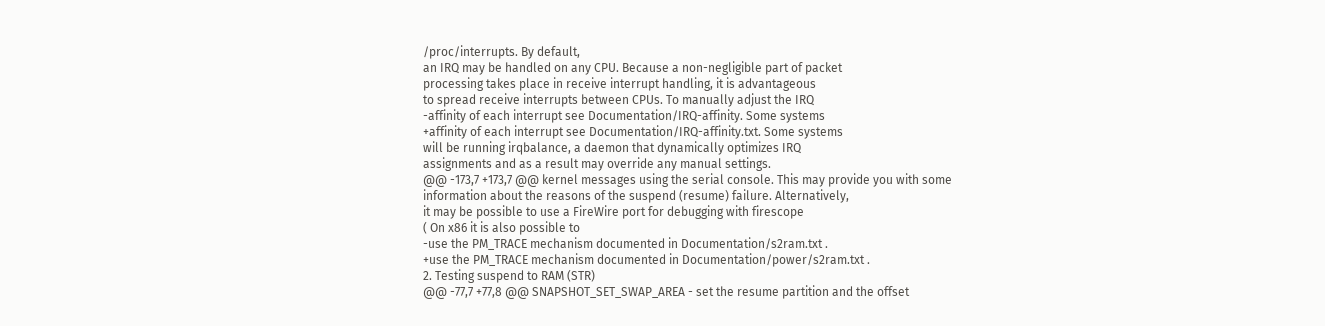/proc/interrupts. By default,
an IRQ may be handled on any CPU. Because a non-negligible part of packet
processing takes place in receive interrupt handling, it is advantageous
to spread receive interrupts between CPUs. To manually adjust the IRQ
-affinity of each interrupt see Documentation/IRQ-affinity. Some systems
+affinity of each interrupt see Documentation/IRQ-affinity.txt. Some systems
will be running irqbalance, a daemon that dynamically optimizes IRQ
assignments and as a result may override any manual settings.
@@ -173,7 +173,7 @@ kernel messages using the serial console. This may provide you with some
information about the reasons of the suspend (resume) failure. Alternatively,
it may be possible to use a FireWire port for debugging with firescope
( On x86 it is also possible to
-use the PM_TRACE mechanism documented in Documentation/s2ram.txt .
+use the PM_TRACE mechanism documented in Documentation/power/s2ram.txt .
2. Testing suspend to RAM (STR)
@@ -77,7 +77,8 @@ SNAPSHOT_SET_SWAP_AREA - set the resume partition and the offset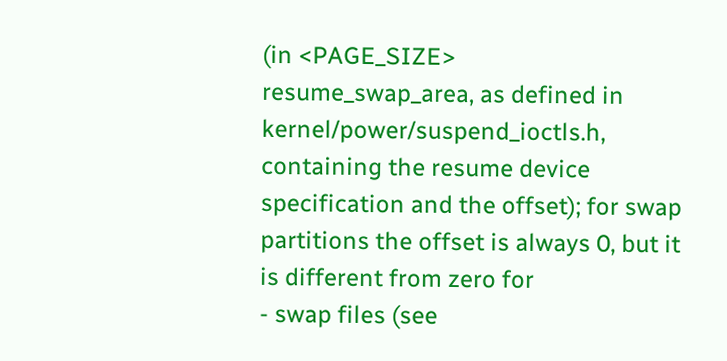(in <PAGE_SIZE>
resume_swap_area, as defined in kernel/power/suspend_ioctls.h,
containing the resume device specification and the offset); for swap
partitions the offset is always 0, but it is different from zero for
- swap files (see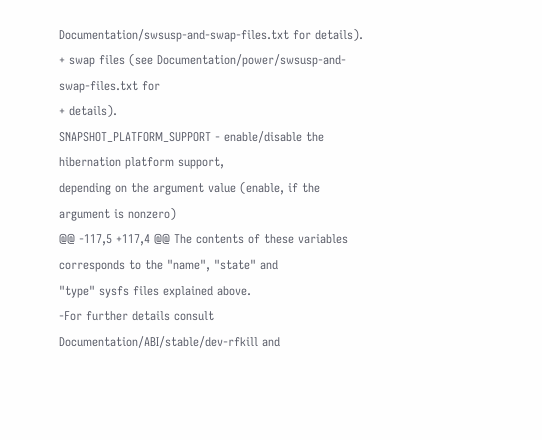Documentation/swsusp-and-swap-files.txt for details).
+ swap files (see Documentation/power/swsusp-and-swap-files.txt for
+ details).
SNAPSHOT_PLATFORM_SUPPORT - enable/disable the hibernation platform support,
depending on the argument value (enable, if the argument is nonzero)
@@ -117,5 +117,4 @@ The contents of these variables corresponds to the "name", "state" and
"type" sysfs files explained above.
-For further details consult Documentation/ABI/stable/dev-rfkill and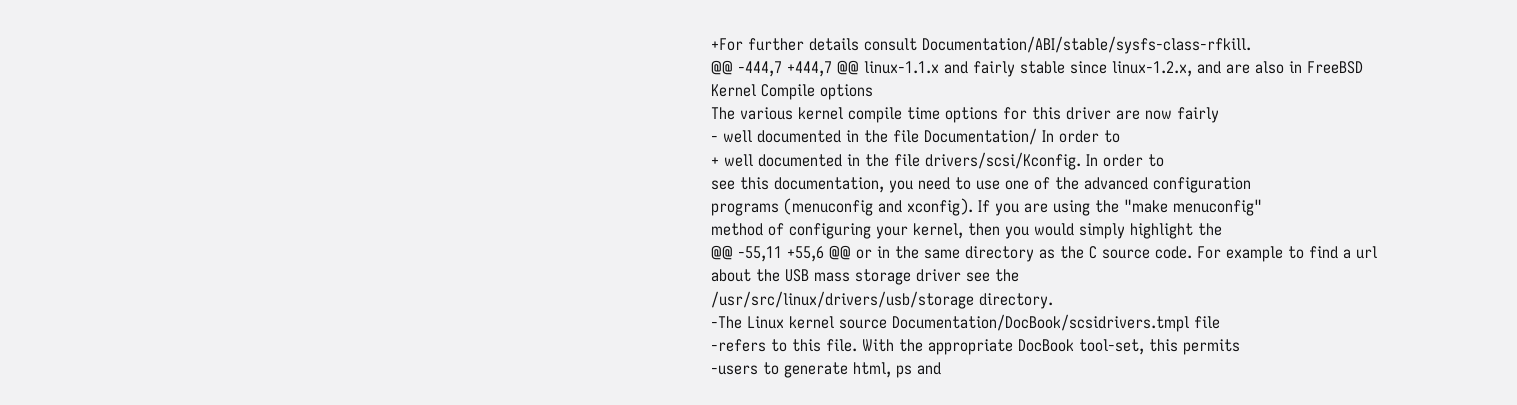+For further details consult Documentation/ABI/stable/sysfs-class-rfkill.
@@ -444,7 +444,7 @@ linux-1.1.x and fairly stable since linux-1.2.x, and are also in FreeBSD
Kernel Compile options
The various kernel compile time options for this driver are now fairly
- well documented in the file Documentation/ In order to
+ well documented in the file drivers/scsi/Kconfig. In order to
see this documentation, you need to use one of the advanced configuration
programs (menuconfig and xconfig). If you are using the "make menuconfig"
method of configuring your kernel, then you would simply highlight the
@@ -55,11 +55,6 @@ or in the same directory as the C source code. For example to find a url
about the USB mass storage driver see the
/usr/src/linux/drivers/usb/storage directory.
-The Linux kernel source Documentation/DocBook/scsidrivers.tmpl file
-refers to this file. With the appropriate DocBook tool-set, this permits
-users to generate html, ps and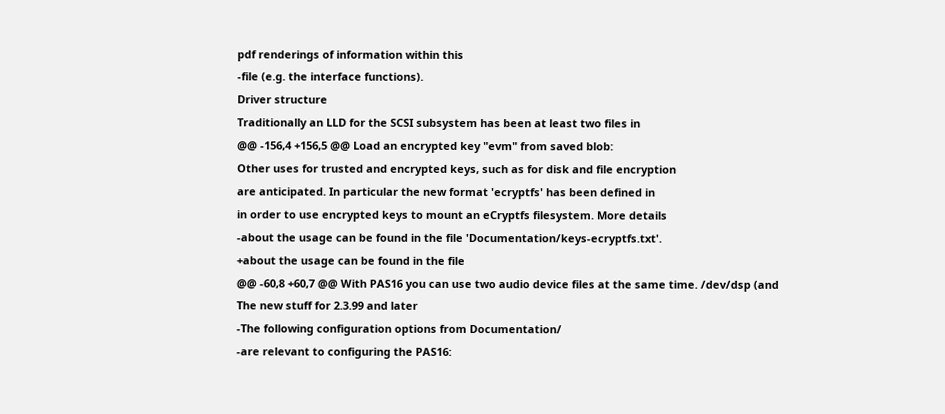pdf renderings of information within this
-file (e.g. the interface functions).
Driver structure
Traditionally an LLD for the SCSI subsystem has been at least two files in
@@ -156,4 +156,5 @@ Load an encrypted key "evm" from saved blob:
Other uses for trusted and encrypted keys, such as for disk and file encryption
are anticipated. In particular the new format 'ecryptfs' has been defined in
in order to use encrypted keys to mount an eCryptfs filesystem. More details
-about the usage can be found in the file 'Documentation/keys-ecryptfs.txt'.
+about the usage can be found in the file
@@ -60,8 +60,7 @@ With PAS16 you can use two audio device files at the same time. /dev/dsp (and
The new stuff for 2.3.99 and later
-The following configuration options from Documentation/
-are relevant to configuring the PAS16: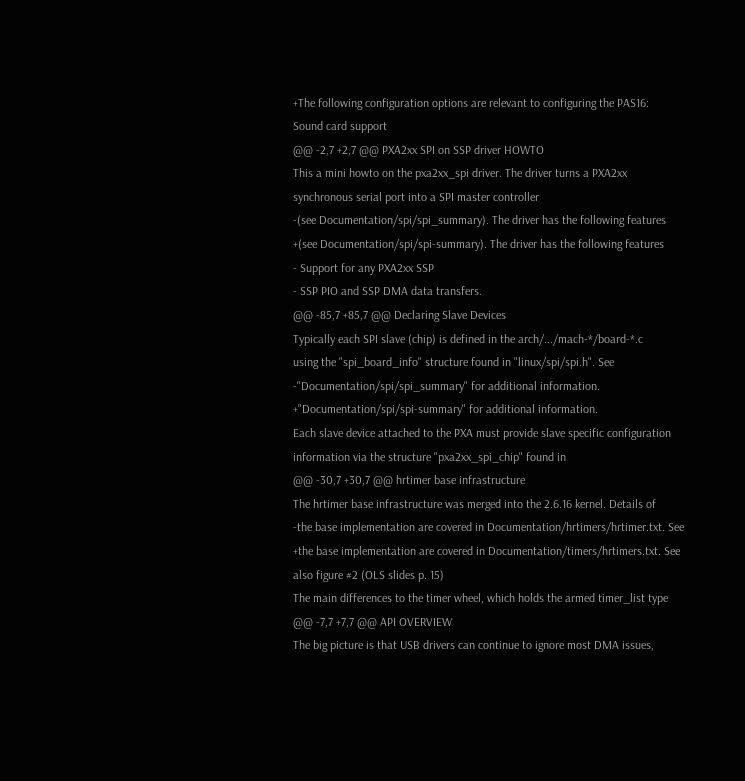+The following configuration options are relevant to configuring the PAS16:
Sound card support
@@ -2,7 +2,7 @@ PXA2xx SPI on SSP driver HOWTO
This a mini howto on the pxa2xx_spi driver. The driver turns a PXA2xx
synchronous serial port into a SPI master controller
-(see Documentation/spi/spi_summary). The driver has the following features
+(see Documentation/spi/spi-summary). The driver has the following features
- Support for any PXA2xx SSP
- SSP PIO and SSP DMA data transfers.
@@ -85,7 +85,7 @@ Declaring Slave Devices
Typically each SPI slave (chip) is defined in the arch/.../mach-*/board-*.c
using the "spi_board_info" structure found in "linux/spi/spi.h". See
-"Documentation/spi/spi_summary" for additional information.
+"Documentation/spi/spi-summary" for additional information.
Each slave device attached to the PXA must provide slave specific configuration
information via the structure "pxa2xx_spi_chip" found in
@@ -30,7 +30,7 @@ hrtimer base infrastructure
The hrtimer base infrastructure was merged into the 2.6.16 kernel. Details of
-the base implementation are covered in Documentation/hrtimers/hrtimer.txt. See
+the base implementation are covered in Documentation/timers/hrtimers.txt. See
also figure #2 (OLS slides p. 15)
The main differences to the timer wheel, which holds the armed timer_list type
@@ -7,7 +7,7 @@ API OVERVIEW
The big picture is that USB drivers can continue to ignore most DMA issues,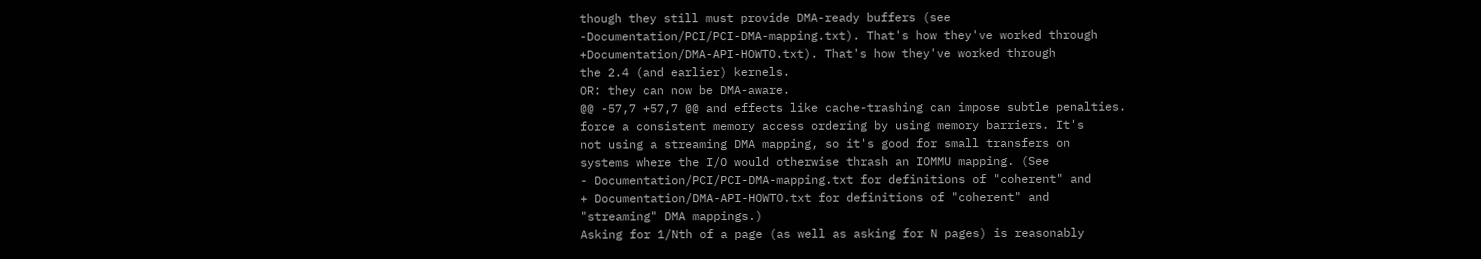though they still must provide DMA-ready buffers (see
-Documentation/PCI/PCI-DMA-mapping.txt). That's how they've worked through
+Documentation/DMA-API-HOWTO.txt). That's how they've worked through
the 2.4 (and earlier) kernels.
OR: they can now be DMA-aware.
@@ -57,7 +57,7 @@ and effects like cache-trashing can impose subtle penalties.
force a consistent memory access ordering by using memory barriers. It's
not using a streaming DMA mapping, so it's good for small transfers on
systems where the I/O would otherwise thrash an IOMMU mapping. (See
- Documentation/PCI/PCI-DMA-mapping.txt for definitions of "coherent" and
+ Documentation/DMA-API-HOWTO.txt for definitions of "coherent" and
"streaming" DMA mappings.)
Asking for 1/Nth of a page (as well as asking for N pages) is reasonably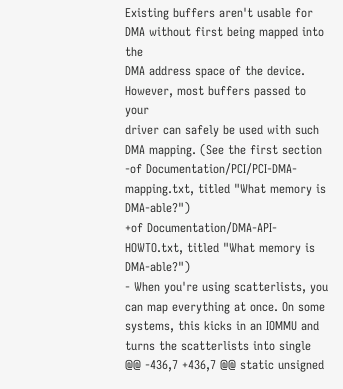Existing buffers aren't usable for DMA without first being mapped into the
DMA address space of the device. However, most buffers passed to your
driver can safely be used with such DMA mapping. (See the first section
-of Documentation/PCI/PCI-DMA-mapping.txt, titled "What memory is DMA-able?")
+of Documentation/DMA-API-HOWTO.txt, titled "What memory is DMA-able?")
- When you're using scatterlists, you can map everything at once. On some
systems, this kicks in an IOMMU and turns the scatterlists into single
@@ -436,7 +436,7 @@ static unsigned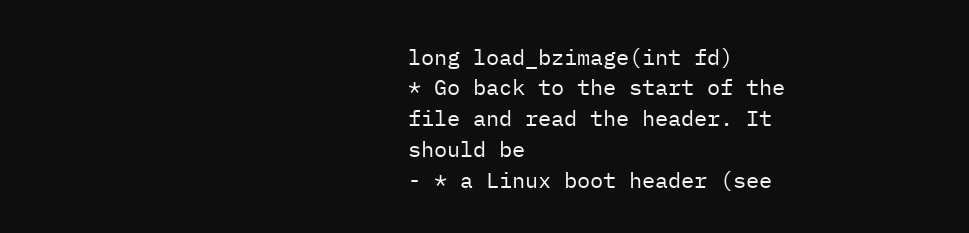long load_bzimage(int fd)
* Go back to the start of the file and read the header. It should be
- * a Linux boot header (see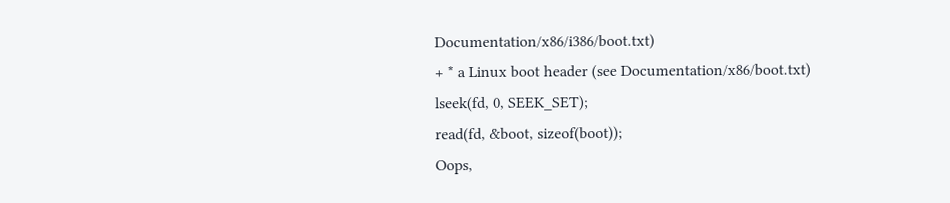Documentation/x86/i386/boot.txt)
+ * a Linux boot header (see Documentation/x86/boot.txt)
lseek(fd, 0, SEEK_SET);
read(fd, &boot, sizeof(boot));
Oops,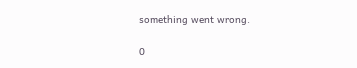something went wrong.

0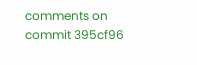comments on commit 395cf96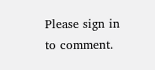Please sign in to comment.